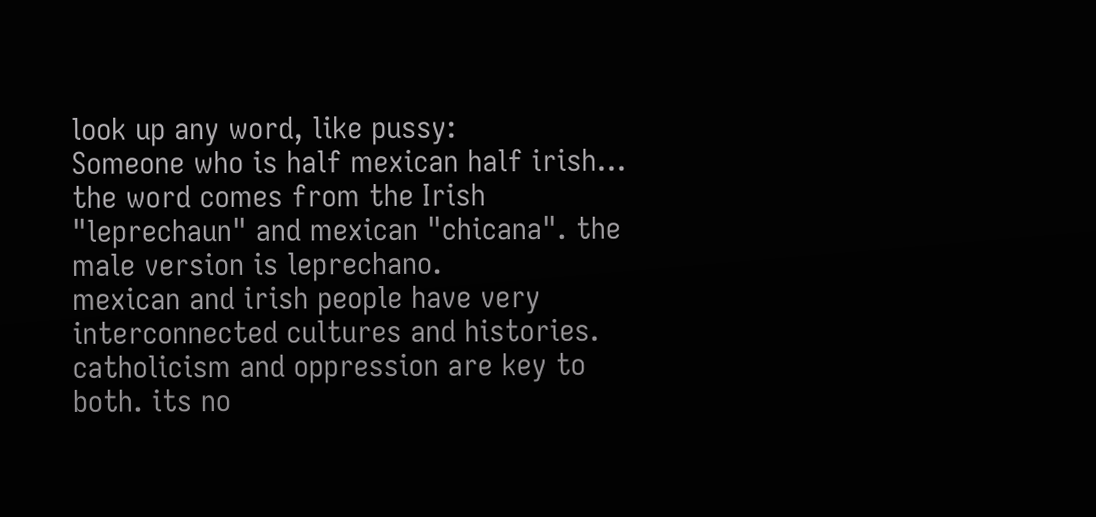look up any word, like pussy:
Someone who is half mexican half irish... the word comes from the Irish "leprechaun" and mexican "chicana". the male version is leprechano.
mexican and irish people have very interconnected cultures and histories. catholicism and oppression are key to both. its no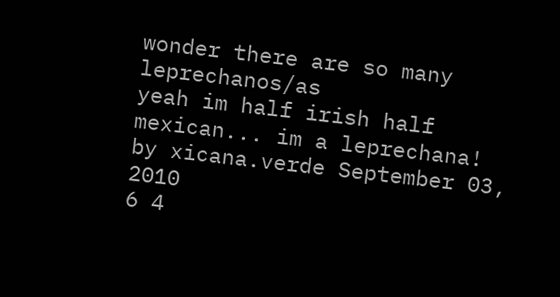wonder there are so many leprechanos/as
yeah im half irish half mexican... im a leprechana!
by xicana.verde September 03, 2010
6 4